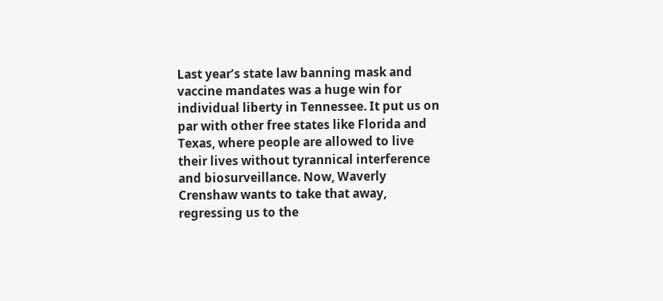Last year’s state law banning mask and vaccine mandates was a huge win for individual liberty in Tennessee. It put us on par with other free states like Florida and Texas, where people are allowed to live their lives without tyrannical interference and biosurveillance. Now, Waverly Crenshaw wants to take that away, regressing us to the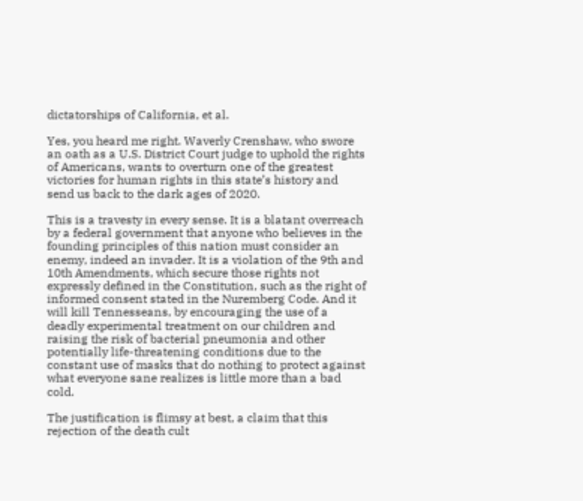dictatorships of California, et al.

Yes, you heard me right. Waverly Crenshaw, who swore an oath as a U.S. District Court judge to uphold the rights of Americans, wants to overturn one of the greatest victories for human rights in this state’s history and send us back to the dark ages of 2020.

This is a travesty in every sense. It is a blatant overreach by a federal government that anyone who believes in the founding principles of this nation must consider an enemy, indeed an invader. It is a violation of the 9th and 10th Amendments, which secure those rights not expressly defined in the Constitution, such as the right of informed consent stated in the Nuremberg Code. And it will kill Tennesseans, by encouraging the use of a deadly experimental treatment on our children and raising the risk of bacterial pneumonia and other potentially life-threatening conditions due to the constant use of masks that do nothing to protect against what everyone sane realizes is little more than a bad cold.

The justification is flimsy at best, a claim that this rejection of the death cult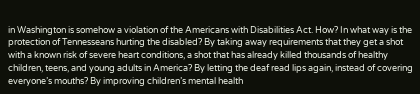in Washington is somehow a violation of the Americans with Disabilities Act. How? In what way is the protection of Tennesseans hurting the disabled? By taking away requirements that they get a shot with a known risk of severe heart conditions, a shot that has already killed thousands of healthy children, teens, and young adults in America? By letting the deaf read lips again, instead of covering everyone’s mouths? By improving children’s mental health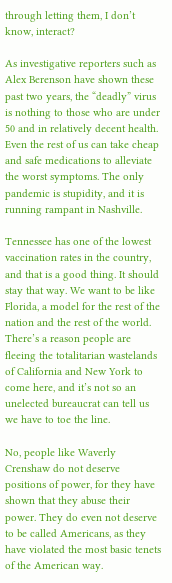through letting them, I don’t know, interact?

As investigative reporters such as Alex Berenson have shown these past two years, the “deadly” virus is nothing to those who are under 50 and in relatively decent health. Even the rest of us can take cheap and safe medications to alleviate the worst symptoms. The only pandemic is stupidity, and it is running rampant in Nashville.

Tennessee has one of the lowest vaccination rates in the country, and that is a good thing. It should stay that way. We want to be like Florida, a model for the rest of the nation and the rest of the world. There’s a reason people are fleeing the totalitarian wastelands of California and New York to come here, and it’s not so an unelected bureaucrat can tell us we have to toe the line.

No, people like Waverly Crenshaw do not deserve positions of power, for they have shown that they abuse their power. They do even not deserve to be called Americans, as they have violated the most basic tenets of the American way.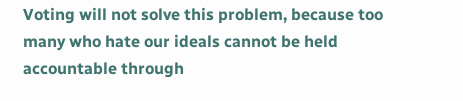Voting will not solve this problem, because too many who hate our ideals cannot be held accountable through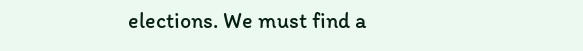elections. We must find a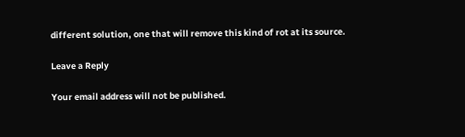different solution, one that will remove this kind of rot at its source.

Leave a Reply

Your email address will not be published.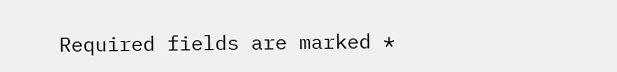Required fields are marked *